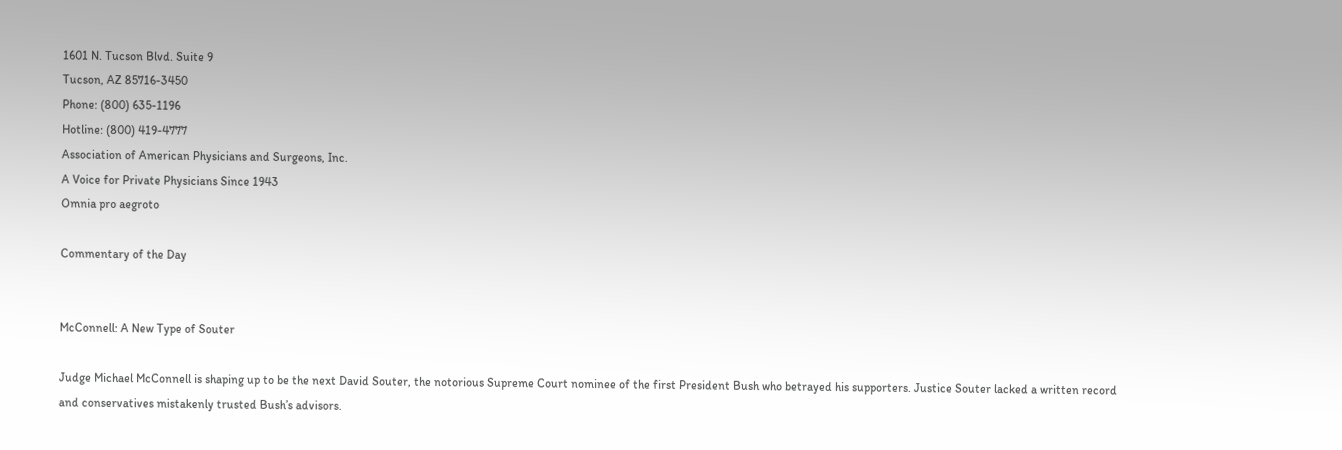1601 N. Tucson Blvd. Suite 9
Tucson, AZ 85716-3450
Phone: (800) 635-1196
Hotline: (800) 419-4777
Association of American Physicians and Surgeons, Inc.
A Voice for Private Physicians Since 1943
Omnia pro aegroto

Commentary of the Day


McConnell: A New Type of Souter

Judge Michael McConnell is shaping up to be the next David Souter, the notorious Supreme Court nominee of the first President Bush who betrayed his supporters. Justice Souter lacked a written record and conservatives mistakenly trusted Bush’s advisors.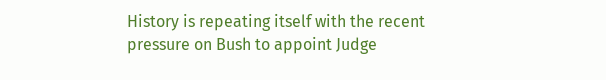History is repeating itself with the recent pressure on Bush to appoint Judge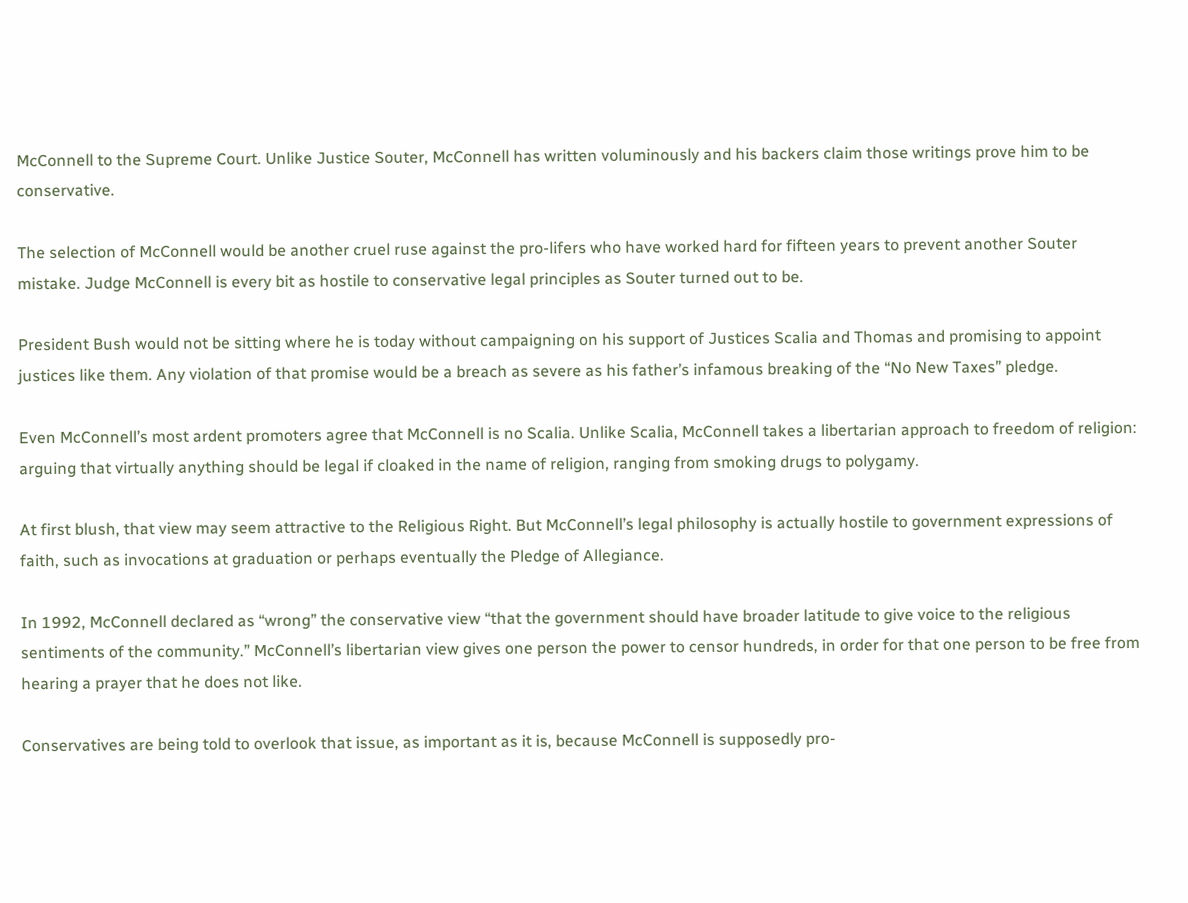McConnell to the Supreme Court. Unlike Justice Souter, McConnell has written voluminously and his backers claim those writings prove him to be conservative.

The selection of McConnell would be another cruel ruse against the pro-lifers who have worked hard for fifteen years to prevent another Souter mistake. Judge McConnell is every bit as hostile to conservative legal principles as Souter turned out to be.

President Bush would not be sitting where he is today without campaigning on his support of Justices Scalia and Thomas and promising to appoint justices like them. Any violation of that promise would be a breach as severe as his father’s infamous breaking of the “No New Taxes” pledge.

Even McConnell’s most ardent promoters agree that McConnell is no Scalia. Unlike Scalia, McConnell takes a libertarian approach to freedom of religion: arguing that virtually anything should be legal if cloaked in the name of religion, ranging from smoking drugs to polygamy.

At first blush, that view may seem attractive to the Religious Right. But McConnell’s legal philosophy is actually hostile to government expressions of faith, such as invocations at graduation or perhaps eventually the Pledge of Allegiance.

In 1992, McConnell declared as “wrong” the conservative view “that the government should have broader latitude to give voice to the religious sentiments of the community.” McConnell’s libertarian view gives one person the power to censor hundreds, in order for that one person to be free from hearing a prayer that he does not like.

Conservatives are being told to overlook that issue, as important as it is, because McConnell is supposedly pro-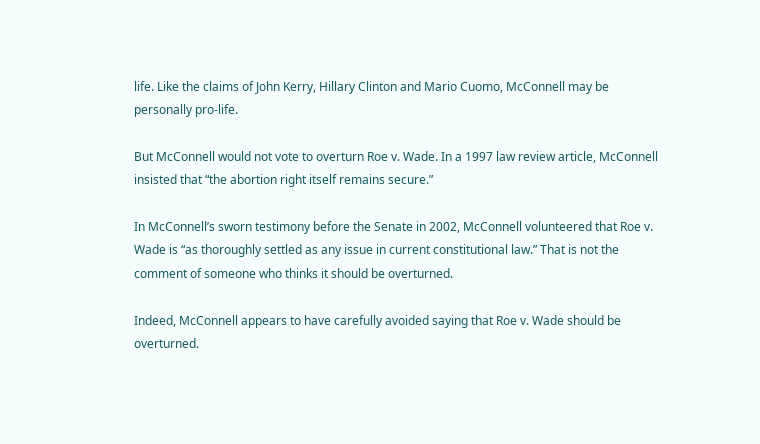life. Like the claims of John Kerry, Hillary Clinton and Mario Cuomo, McConnell may be personally pro-life.

But McConnell would not vote to overturn Roe v. Wade. In a 1997 law review article, McConnell insisted that “the abortion right itself remains secure.”

In McConnell’s sworn testimony before the Senate in 2002, McConnell volunteered that Roe v. Wade is “as thoroughly settled as any issue in current constitutional law.” That is not the comment of someone who thinks it should be overturned.

Indeed, McConnell appears to have carefully avoided saying that Roe v. Wade should be overturned.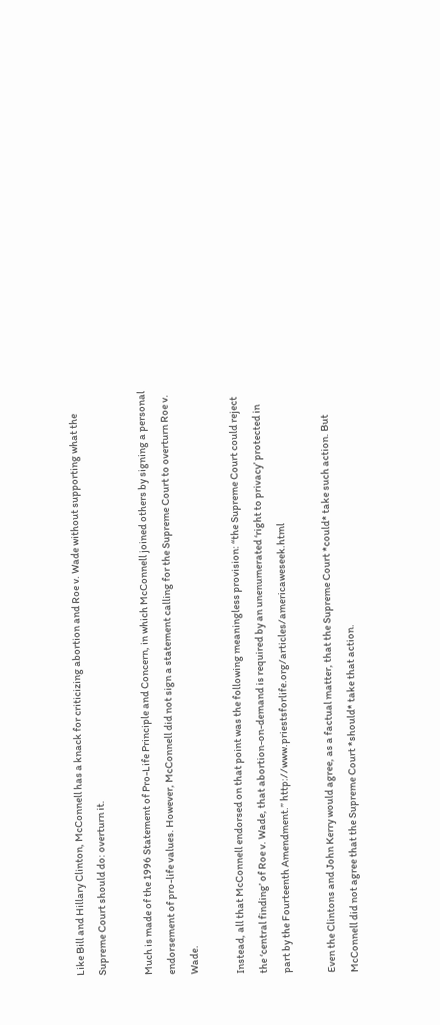Like Bill and Hillary Clinton, McConnell has a knack for criticizing abortion and Roe v. Wade without supporting what the Supreme Court should do: overturn it.

Much is made of the 1996 Statement of Pro-Life Principle and Concern, in which McConnell joined others by signing a personal endorsement of pro-life values. However, McConnell did not sign a statement calling for the Supreme Court to overturn Roe v. Wade.

Instead, all that McConnell endorsed on that point was the following meaningless provision: “the Supreme Court could reject the ‘central finding’ of Roe v. Wade, that abortion-on-demand is required by an unenumerated ‘right to privacy’ protected in part by the Fourteenth Amendment.” http://www.priestsforlife.org/articles/americaweseek.html

Even the Clintons and John Kerry would agree, as a factual matter, that the Supreme Court *could* take such action. But McConnell did not agree that the Supreme Court *should* take that action.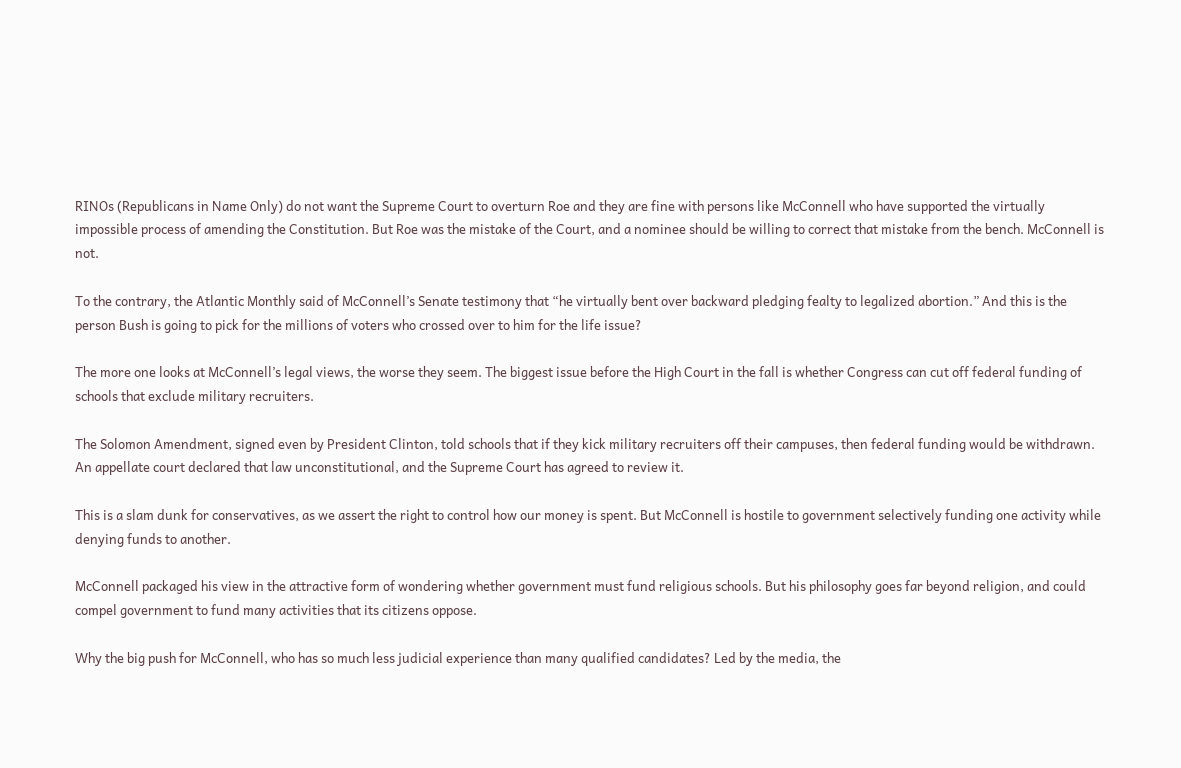RINOs (Republicans in Name Only) do not want the Supreme Court to overturn Roe and they are fine with persons like McConnell who have supported the virtually impossible process of amending the Constitution. But Roe was the mistake of the Court, and a nominee should be willing to correct that mistake from the bench. McConnell is not.

To the contrary, the Atlantic Monthly said of McConnell’s Senate testimony that “he virtually bent over backward pledging fealty to legalized abortion.” And this is the person Bush is going to pick for the millions of voters who crossed over to him for the life issue?

The more one looks at McConnell’s legal views, the worse they seem. The biggest issue before the High Court in the fall is whether Congress can cut off federal funding of schools that exclude military recruiters.

The Solomon Amendment, signed even by President Clinton, told schools that if they kick military recruiters off their campuses, then federal funding would be withdrawn. An appellate court declared that law unconstitutional, and the Supreme Court has agreed to review it.

This is a slam dunk for conservatives, as we assert the right to control how our money is spent. But McConnell is hostile to government selectively funding one activity while denying funds to another.

McConnell packaged his view in the attractive form of wondering whether government must fund religious schools. But his philosophy goes far beyond religion, and could compel government to fund many activities that its citizens oppose.

Why the big push for McConnell, who has so much less judicial experience than many qualified candidates? Led by the media, the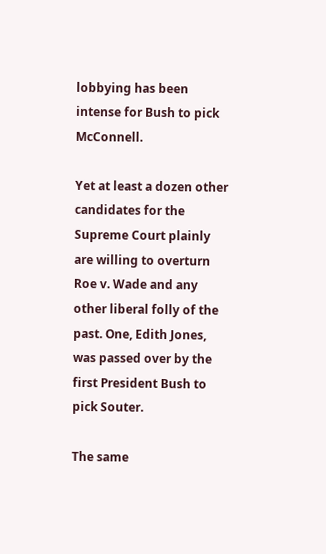lobbying has been intense for Bush to pick McConnell.

Yet at least a dozen other candidates for the Supreme Court plainly are willing to overturn Roe v. Wade and any other liberal folly of the past. One, Edith Jones, was passed over by the first President Bush to pick Souter.

The same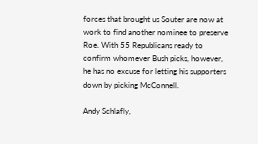forces that brought us Souter are now at work to find another nominee to preserve Roe. With 55 Republicans ready to confirm whomever Bush picks, however, he has no excuse for letting his supporters down by picking McConnell.

Andy Schlafly,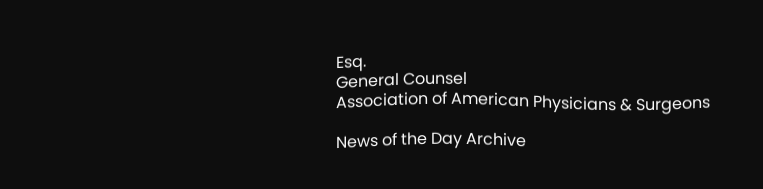Esq.
General Counsel
Association of American Physicians & Surgeons

News of the Day Archive